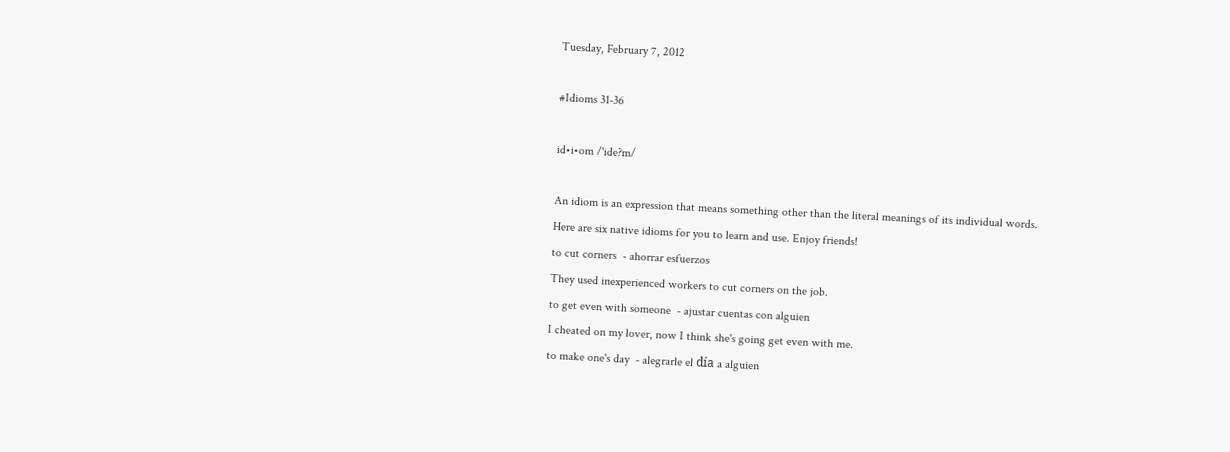Tuesday, February 7, 2012

#Idioms 31-36

id•i•om /'ide?m/

An idiom is an expression that means something other than the literal meanings of its individual words.
Here are six native idioms for you to learn and use. Enjoy friends!
to cut corners  - ahorrar esfuerzos
They used inexperienced workers to cut corners on the job.
to get even with someone  - ajustar cuentas con alguien
I cheated on my lover, now I think she's going get even with me.
to make one's day  - alegrarle el día a alguien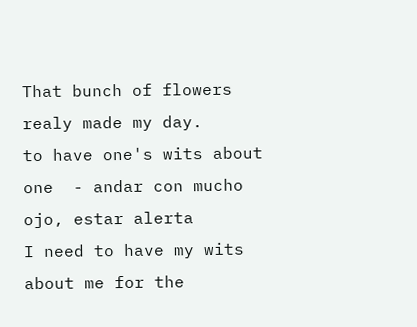That bunch of flowers realy made my day.
to have one's wits about one  - andar con mucho ojo, estar alerta
I need to have my wits about me for the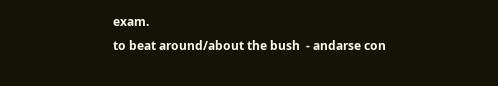exam.
to beat around/about the bush  - andarse con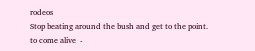rodeos
Stop beating around the bush and get to the point.
to come alive  -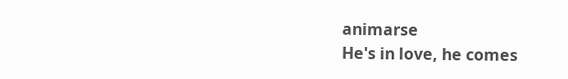animarse
He's in love, he comes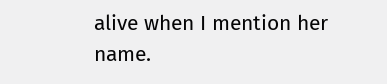alive when I mention her name.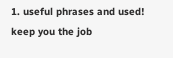1. useful phrases and used! keep you the job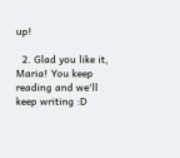up!

  2. Glad you like it, Maria! You keep reading and we'll keep writing :D